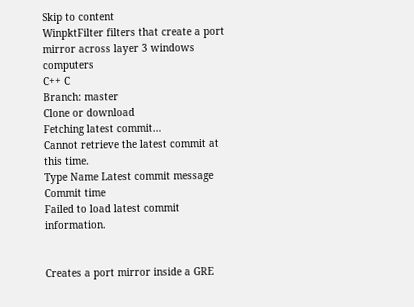Skip to content
WinpktFilter filters that create a port mirror across layer 3 windows computers
C++ C
Branch: master
Clone or download
Fetching latest commit…
Cannot retrieve the latest commit at this time.
Type Name Latest commit message Commit time
Failed to load latest commit information.


Creates a port mirror inside a GRE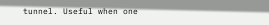tunnel. Useful when one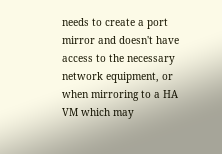needs to create a port mirror and doesn't have access to the necessary network equipment, or when mirroring to a HA VM which may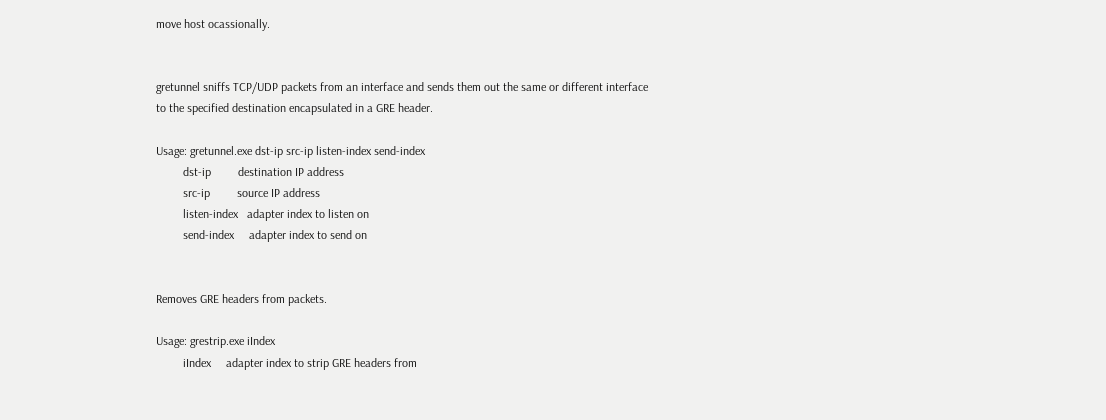move host ocassionally.


gretunnel sniffs TCP/UDP packets from an interface and sends them out the same or different interface to the specified destination encapsulated in a GRE header.

Usage: gretunnel.exe dst-ip src-ip listen-index send-index
         dst-ip         destination IP address
         src-ip         source IP address
         listen-index   adapter index to listen on
         send-index     adapter index to send on


Removes GRE headers from packets.

Usage: grestrip.exe iIndex
         iIndex     adapter index to strip GRE headers from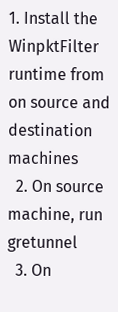1. Install the WinpktFilter runtime from on source and destination machines
  2. On source machine, run gretunnel
  3. On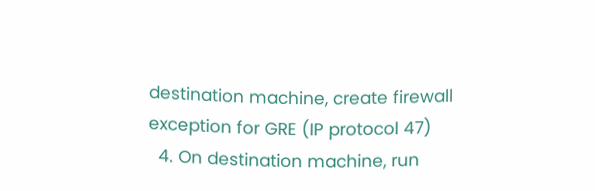destination machine, create firewall exception for GRE (IP protocol 47)
  4. On destination machine, run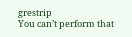grestrip
You can’t perform that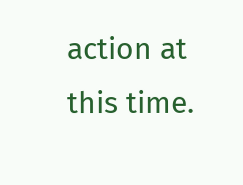action at this time.